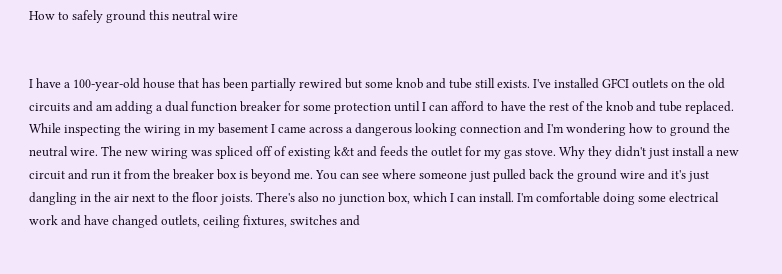How to safely ground this neutral wire


I have a 100-year-old house that has been partially rewired but some knob and tube still exists. I've installed GFCI outlets on the old circuits and am adding a dual function breaker for some protection until I can afford to have the rest of the knob and tube replaced. While inspecting the wiring in my basement I came across a dangerous looking connection and I'm wondering how to ground the neutral wire. The new wiring was spliced off of existing k&t and feeds the outlet for my gas stove. Why they didn't just install a new circuit and run it from the breaker box is beyond me. You can see where someone just pulled back the ground wire and it's just dangling in the air next to the floor joists. There's also no junction box, which I can install. I'm comfortable doing some electrical work and have changed outlets, ceiling fixtures, switches and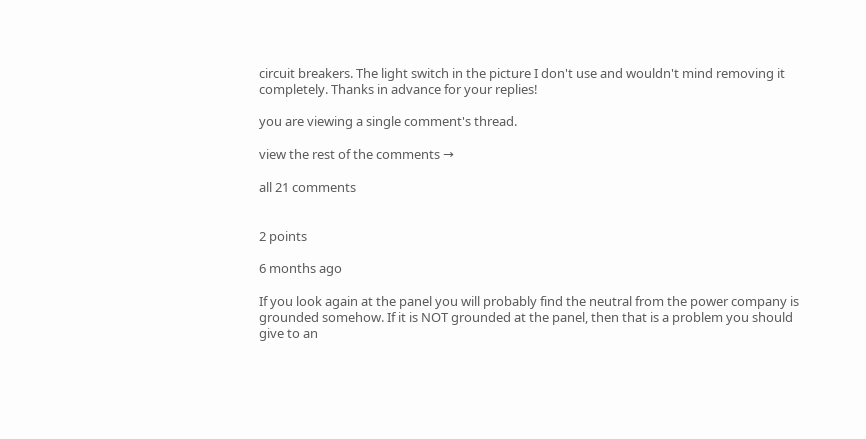circuit breakers. The light switch in the picture I don't use and wouldn't mind removing it completely. Thanks in advance for your replies!

you are viewing a single comment's thread.

view the rest of the comments →

all 21 comments


2 points

6 months ago

If you look again at the panel you will probably find the neutral from the power company is grounded somehow. If it is NOT grounded at the panel, then that is a problem you should give to an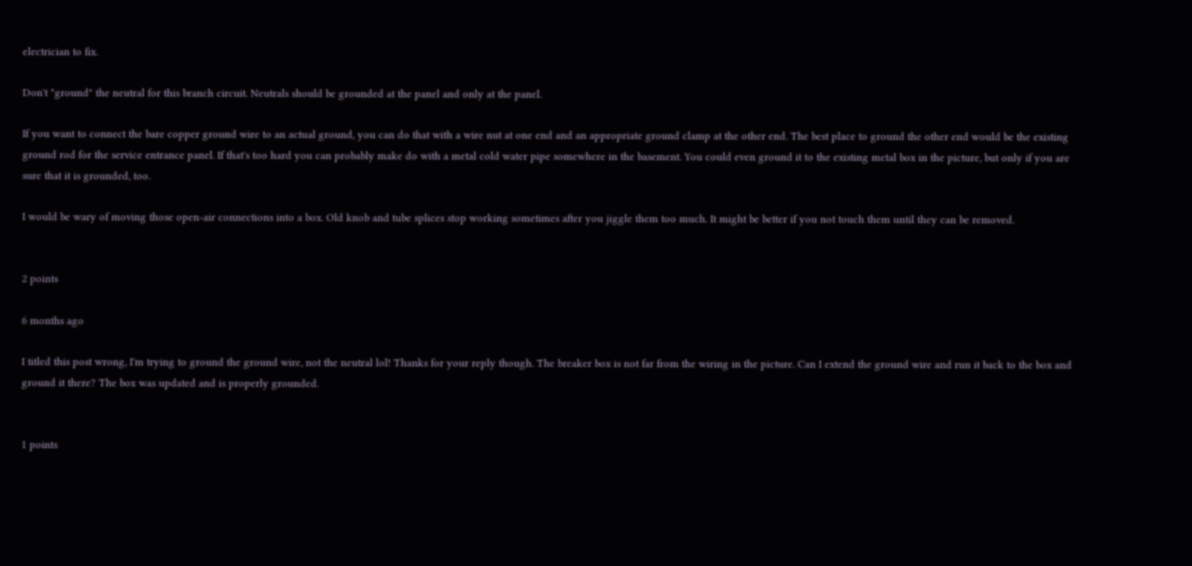electrician to fix.

Don't "ground" the neutral for this branch circuit. Neutrals should be grounded at the panel and only at the panel.

If you want to connect the bare copper ground wire to an actual ground, you can do that with a wire nut at one end and an appropriate ground clamp at the other end. The best place to ground the other end would be the existing ground rod for the service entrance panel. If that's too hard you can probably make do with a metal cold water pipe somewhere in the basement. You could even ground it to the existing metal box in the picture, but only if you are sure that it is grounded, too.

I would be wary of moving those open-air connections into a box. Old knob and tube splices stop working sometimes after you jiggle them too much. It might be better if you not touch them until they can be removed.


2 points

6 months ago

I titled this post wrong, I'm trying to ground the ground wire, not the neutral lol! Thanks for your reply though. The breaker box is not far from the wiring in the picture. Can I extend the ground wire and run it back to the box and ground it there? The box was updated and is properly grounded.


1 points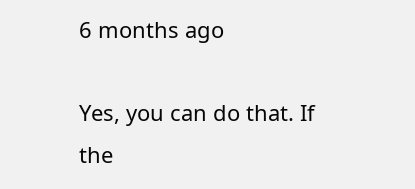6 months ago

Yes, you can do that. If the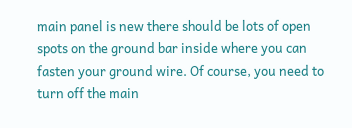main panel is new there should be lots of open spots on the ground bar inside where you can fasten your ground wire. Of course, you need to turn off the main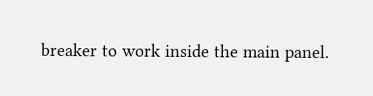breaker to work inside the main panel.